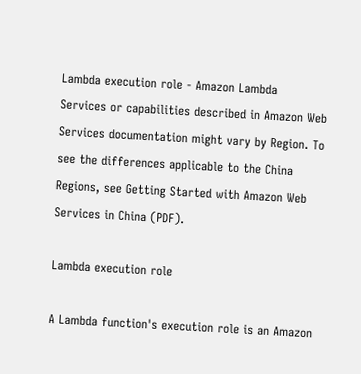Lambda execution role - Amazon Lambda
Services or capabilities described in Amazon Web Services documentation might vary by Region. To see the differences applicable to the China Regions, see Getting Started with Amazon Web Services in China (PDF).

Lambda execution role

A Lambda function's execution role is an Amazon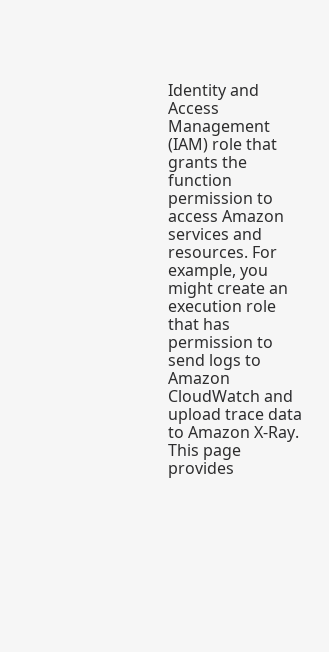Identity and Access Management (IAM) role that grants the function permission to access Amazon services and resources. For example, you might create an execution role that has permission to send logs to Amazon CloudWatch and upload trace data to Amazon X-Ray. This page provides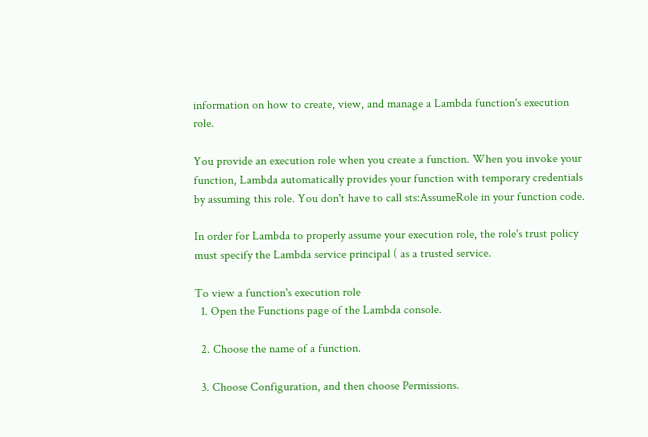information on how to create, view, and manage a Lambda function's execution role.

You provide an execution role when you create a function. When you invoke your function, Lambda automatically provides your function with temporary credentials by assuming this role. You don't have to call sts:AssumeRole in your function code.

In order for Lambda to properly assume your execution role, the role's trust policy must specify the Lambda service principal ( as a trusted service.

To view a function's execution role
  1. Open the Functions page of the Lambda console.

  2. Choose the name of a function.

  3. Choose Configuration, and then choose Permissions.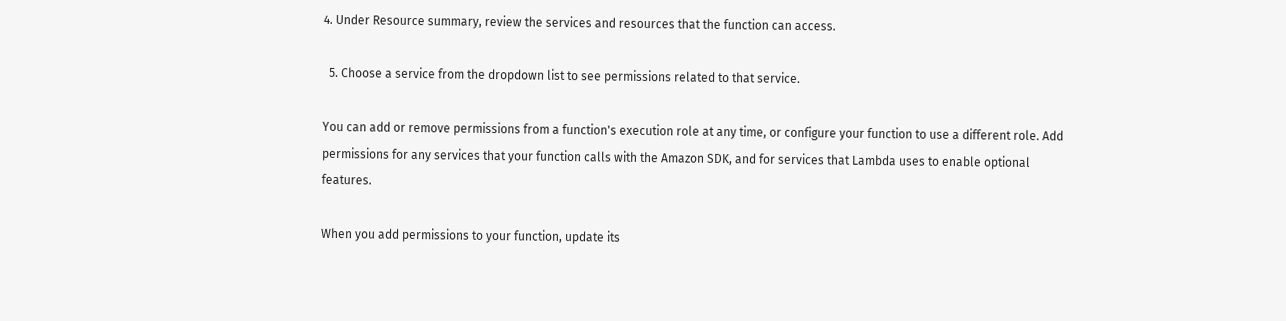4. Under Resource summary, review the services and resources that the function can access.

  5. Choose a service from the dropdown list to see permissions related to that service.

You can add or remove permissions from a function's execution role at any time, or configure your function to use a different role. Add permissions for any services that your function calls with the Amazon SDK, and for services that Lambda uses to enable optional features.

When you add permissions to your function, update its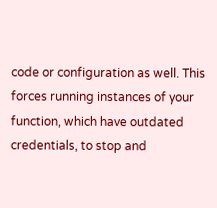code or configuration as well. This forces running instances of your function, which have outdated credentials, to stop and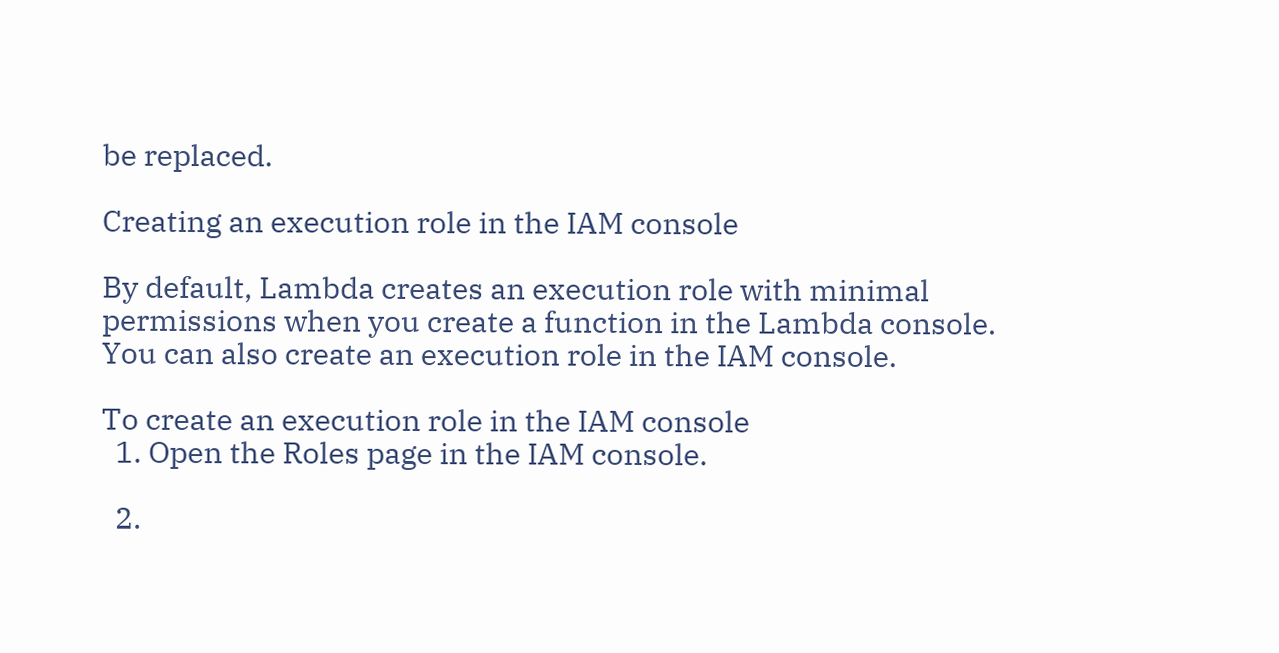be replaced.

Creating an execution role in the IAM console

By default, Lambda creates an execution role with minimal permissions when you create a function in the Lambda console. You can also create an execution role in the IAM console.

To create an execution role in the IAM console
  1. Open the Roles page in the IAM console.

  2.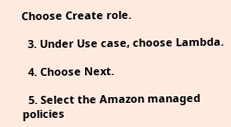Choose Create role.

  3. Under Use case, choose Lambda.

  4. Choose Next.

  5. Select the Amazon managed policies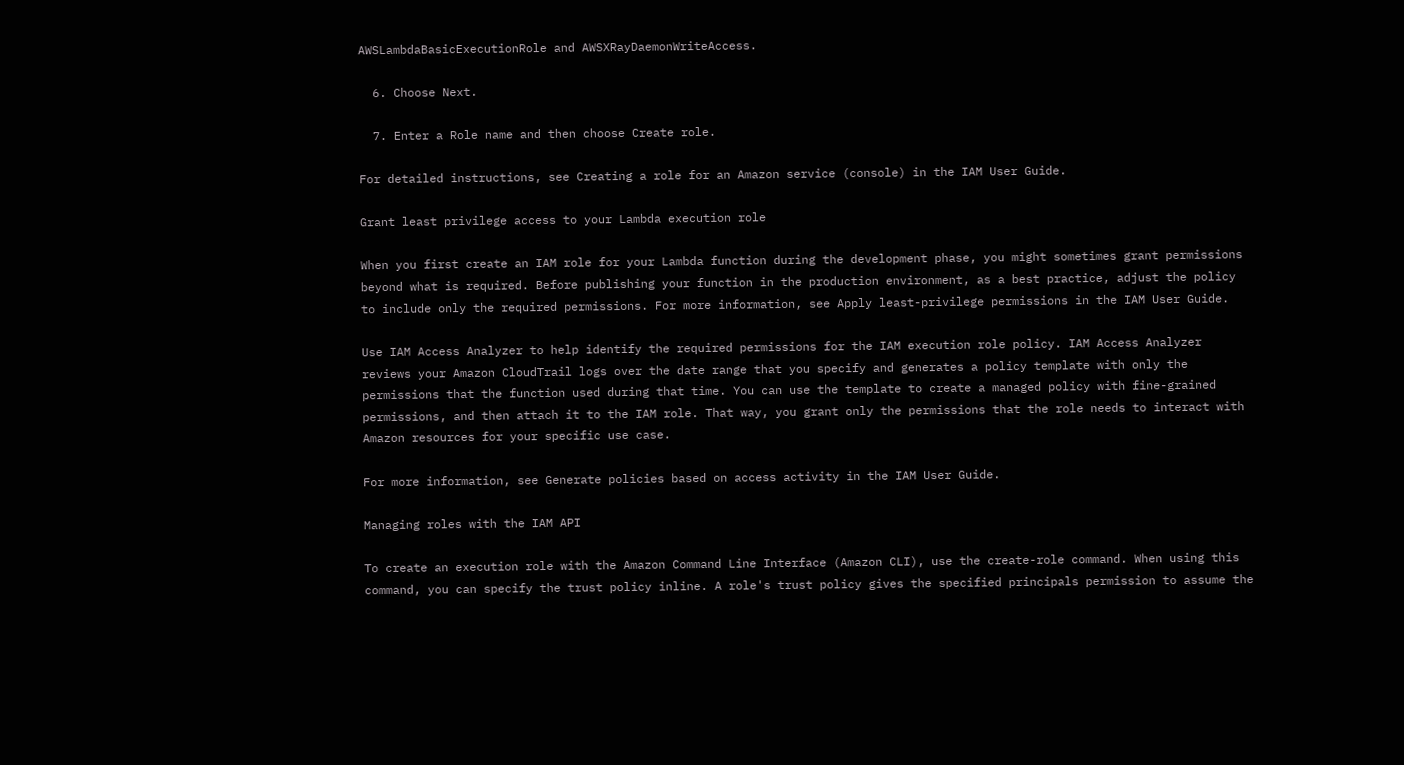AWSLambdaBasicExecutionRole and AWSXRayDaemonWriteAccess.

  6. Choose Next.

  7. Enter a Role name and then choose Create role.

For detailed instructions, see Creating a role for an Amazon service (console) in the IAM User Guide.

Grant least privilege access to your Lambda execution role

When you first create an IAM role for your Lambda function during the development phase, you might sometimes grant permissions beyond what is required. Before publishing your function in the production environment, as a best practice, adjust the policy to include only the required permissions. For more information, see Apply least-privilege permissions in the IAM User Guide.

Use IAM Access Analyzer to help identify the required permissions for the IAM execution role policy. IAM Access Analyzer reviews your Amazon CloudTrail logs over the date range that you specify and generates a policy template with only the permissions that the function used during that time. You can use the template to create a managed policy with fine-grained permissions, and then attach it to the IAM role. That way, you grant only the permissions that the role needs to interact with Amazon resources for your specific use case.

For more information, see Generate policies based on access activity in the IAM User Guide.

Managing roles with the IAM API

To create an execution role with the Amazon Command Line Interface (Amazon CLI), use the create-role command. When using this command, you can specify the trust policy inline. A role's trust policy gives the specified principals permission to assume the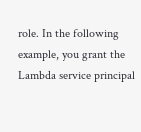role. In the following example, you grant the Lambda service principal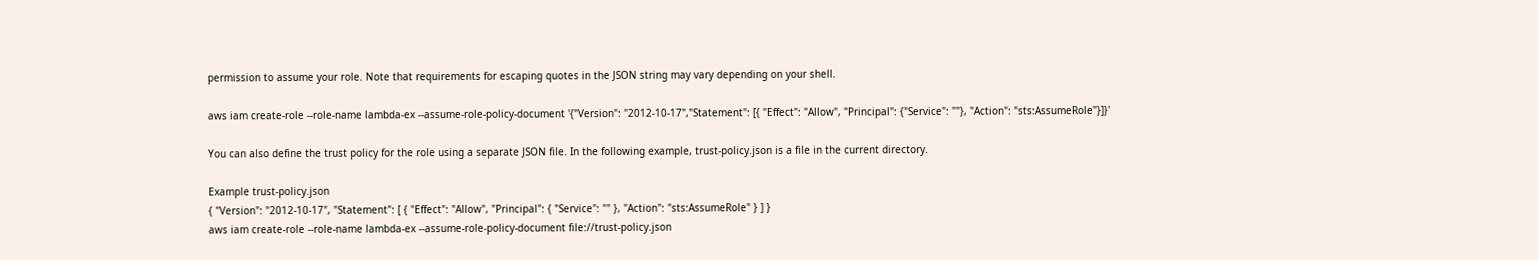permission to assume your role. Note that requirements for escaping quotes in the JSON string may vary depending on your shell.

aws iam create-role --role-name lambda-ex --assume-role-policy-document '{"Version": "2012-10-17","Statement": [{ "Effect": "Allow", "Principal": {"Service": ""}, "Action": "sts:AssumeRole"}]}'

You can also define the trust policy for the role using a separate JSON file. In the following example, trust-policy.json is a file in the current directory.

Example trust-policy.json
{ "Version": "2012-10-17", "Statement": [ { "Effect": "Allow", "Principal": { "Service": "" }, "Action": "sts:AssumeRole" } ] }
aws iam create-role --role-name lambda-ex --assume-role-policy-document file://trust-policy.json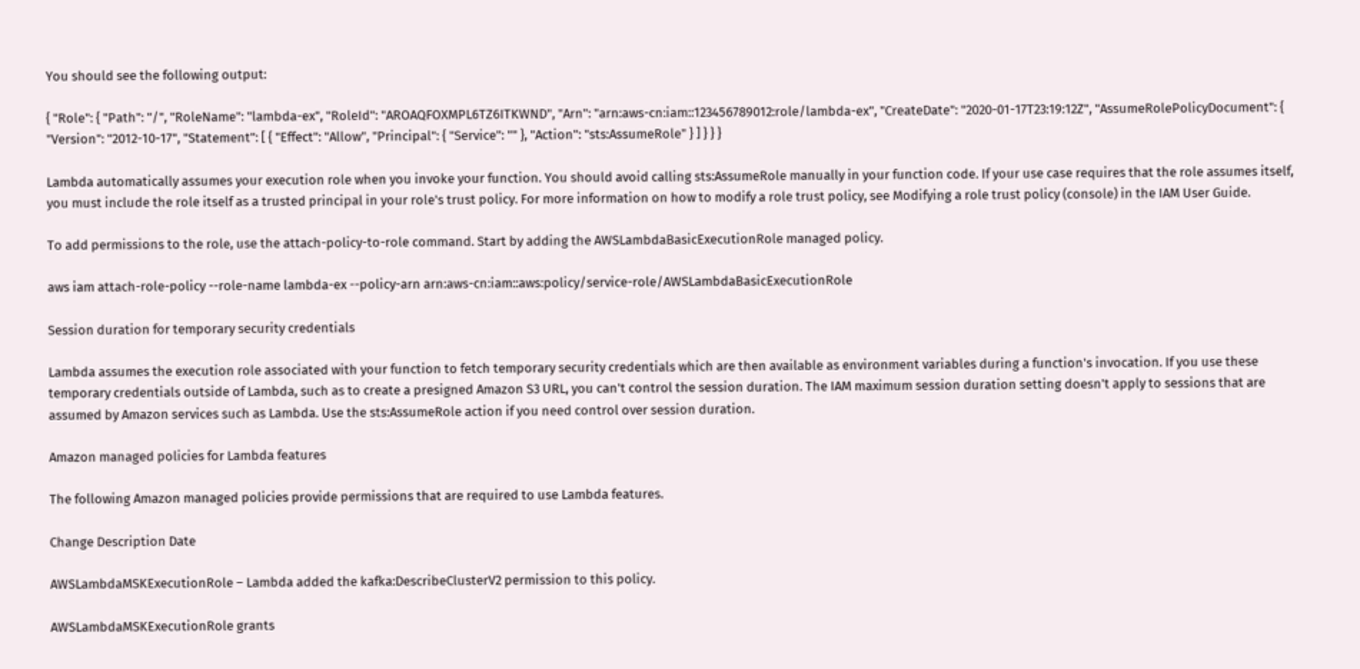You should see the following output:

{ "Role": { "Path": "/", "RoleName": "lambda-ex", "RoleId": "AROAQFOXMPL6TZ6ITKWND", "Arn": "arn:aws-cn:iam::123456789012:role/lambda-ex", "CreateDate": "2020-01-17T23:19:12Z", "AssumeRolePolicyDocument": { "Version": "2012-10-17", "Statement": [ { "Effect": "Allow", "Principal": { "Service": "" }, "Action": "sts:AssumeRole" } ] } } }

Lambda automatically assumes your execution role when you invoke your function. You should avoid calling sts:AssumeRole manually in your function code. If your use case requires that the role assumes itself, you must include the role itself as a trusted principal in your role's trust policy. For more information on how to modify a role trust policy, see Modifying a role trust policy (console) in the IAM User Guide.

To add permissions to the role, use the attach-policy-to-role command. Start by adding the AWSLambdaBasicExecutionRole managed policy.

aws iam attach-role-policy --role-name lambda-ex --policy-arn arn:aws-cn:iam::aws:policy/service-role/AWSLambdaBasicExecutionRole

Session duration for temporary security credentials

Lambda assumes the execution role associated with your function to fetch temporary security credentials which are then available as environment variables during a function's invocation. If you use these temporary credentials outside of Lambda, such as to create a presigned Amazon S3 URL, you can't control the session duration. The IAM maximum session duration setting doesn't apply to sessions that are assumed by Amazon services such as Lambda. Use the sts:AssumeRole action if you need control over session duration.

Amazon managed policies for Lambda features

The following Amazon managed policies provide permissions that are required to use Lambda features.

Change Description Date

AWSLambdaMSKExecutionRole – Lambda added the kafka:DescribeClusterV2 permission to this policy.

AWSLambdaMSKExecutionRole grants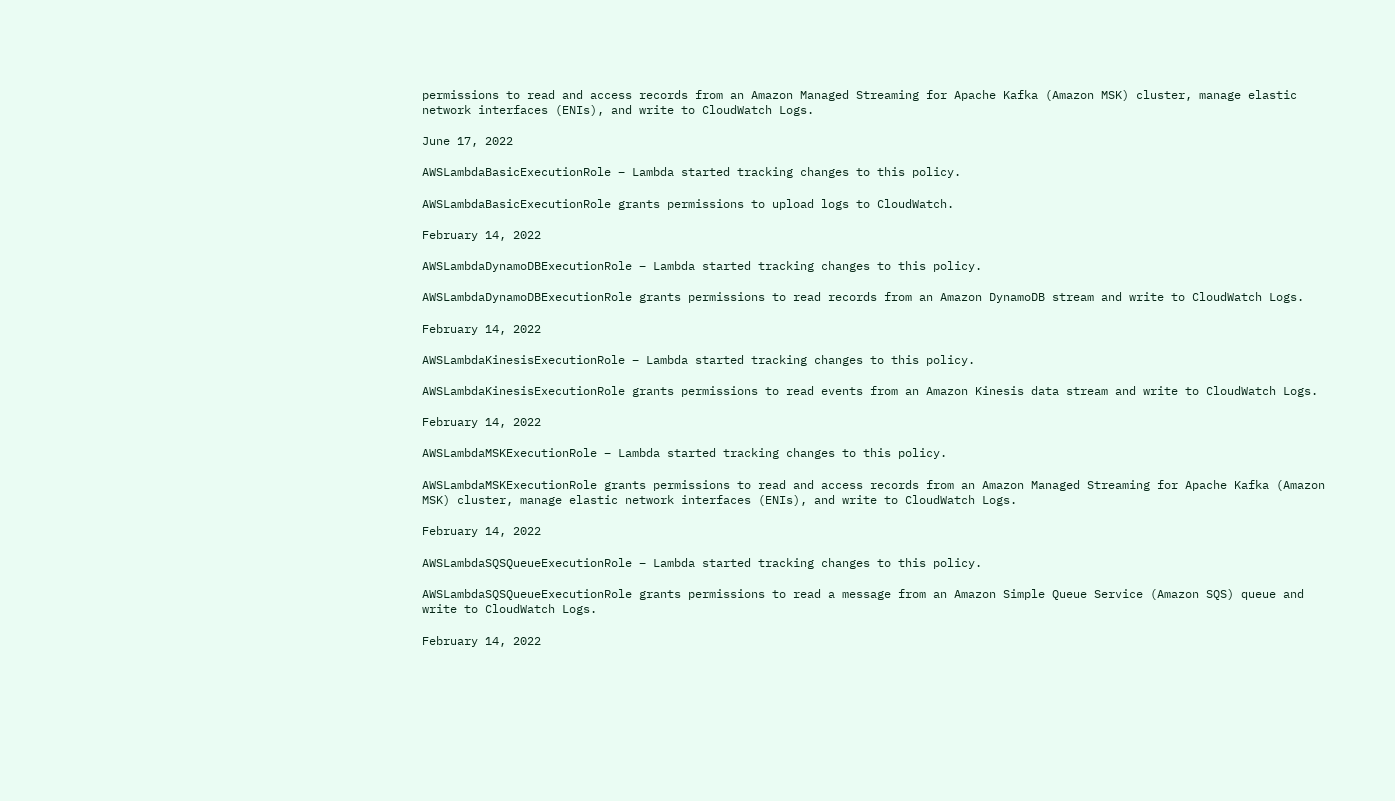permissions to read and access records from an Amazon Managed Streaming for Apache Kafka (Amazon MSK) cluster, manage elastic network interfaces (ENIs), and write to CloudWatch Logs.

June 17, 2022

AWSLambdaBasicExecutionRole – Lambda started tracking changes to this policy.

AWSLambdaBasicExecutionRole grants permissions to upload logs to CloudWatch.

February 14, 2022

AWSLambdaDynamoDBExecutionRole – Lambda started tracking changes to this policy.

AWSLambdaDynamoDBExecutionRole grants permissions to read records from an Amazon DynamoDB stream and write to CloudWatch Logs.

February 14, 2022

AWSLambdaKinesisExecutionRole – Lambda started tracking changes to this policy.

AWSLambdaKinesisExecutionRole grants permissions to read events from an Amazon Kinesis data stream and write to CloudWatch Logs.

February 14, 2022

AWSLambdaMSKExecutionRole – Lambda started tracking changes to this policy.

AWSLambdaMSKExecutionRole grants permissions to read and access records from an Amazon Managed Streaming for Apache Kafka (Amazon MSK) cluster, manage elastic network interfaces (ENIs), and write to CloudWatch Logs.

February 14, 2022

AWSLambdaSQSQueueExecutionRole – Lambda started tracking changes to this policy.

AWSLambdaSQSQueueExecutionRole grants permissions to read a message from an Amazon Simple Queue Service (Amazon SQS) queue and write to CloudWatch Logs.

February 14, 2022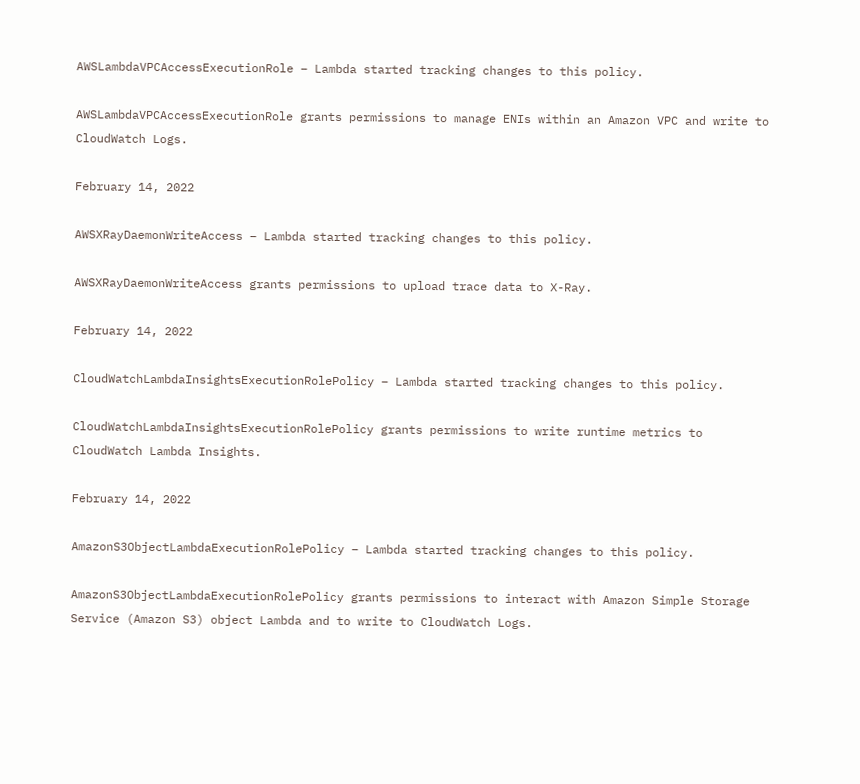AWSLambdaVPCAccessExecutionRole – Lambda started tracking changes to this policy.

AWSLambdaVPCAccessExecutionRole grants permissions to manage ENIs within an Amazon VPC and write to CloudWatch Logs.

February 14, 2022

AWSXRayDaemonWriteAccess – Lambda started tracking changes to this policy.

AWSXRayDaemonWriteAccess grants permissions to upload trace data to X-Ray.

February 14, 2022

CloudWatchLambdaInsightsExecutionRolePolicy – Lambda started tracking changes to this policy.

CloudWatchLambdaInsightsExecutionRolePolicy grants permissions to write runtime metrics to CloudWatch Lambda Insights.

February 14, 2022

AmazonS3ObjectLambdaExecutionRolePolicy – Lambda started tracking changes to this policy.

AmazonS3ObjectLambdaExecutionRolePolicy grants permissions to interact with Amazon Simple Storage Service (Amazon S3) object Lambda and to write to CloudWatch Logs.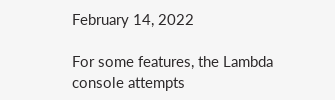February 14, 2022

For some features, the Lambda console attempts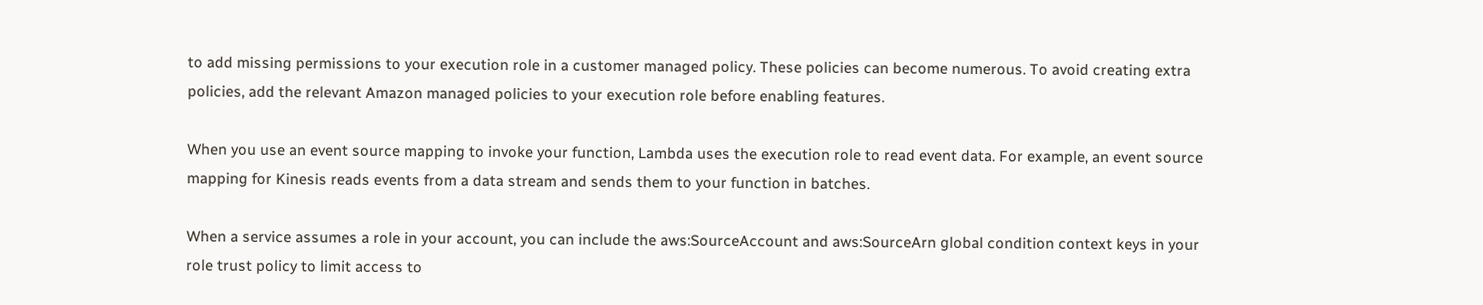to add missing permissions to your execution role in a customer managed policy. These policies can become numerous. To avoid creating extra policies, add the relevant Amazon managed policies to your execution role before enabling features.

When you use an event source mapping to invoke your function, Lambda uses the execution role to read event data. For example, an event source mapping for Kinesis reads events from a data stream and sends them to your function in batches.

When a service assumes a role in your account, you can include the aws:SourceAccount and aws:SourceArn global condition context keys in your role trust policy to limit access to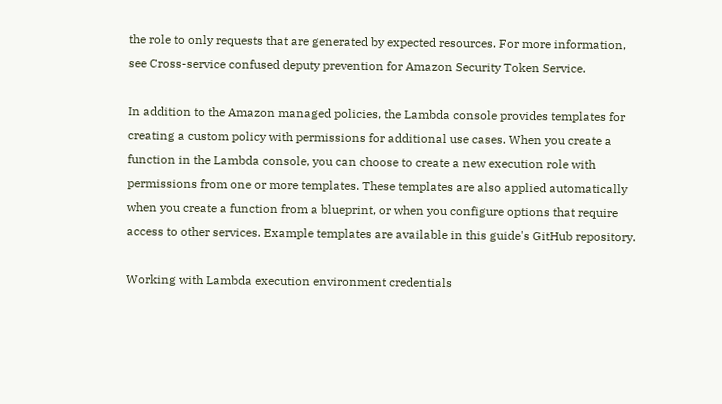the role to only requests that are generated by expected resources. For more information, see Cross-service confused deputy prevention for Amazon Security Token Service.

In addition to the Amazon managed policies, the Lambda console provides templates for creating a custom policy with permissions for additional use cases. When you create a function in the Lambda console, you can choose to create a new execution role with permissions from one or more templates. These templates are also applied automatically when you create a function from a blueprint, or when you configure options that require access to other services. Example templates are available in this guide's GitHub repository.

Working with Lambda execution environment credentials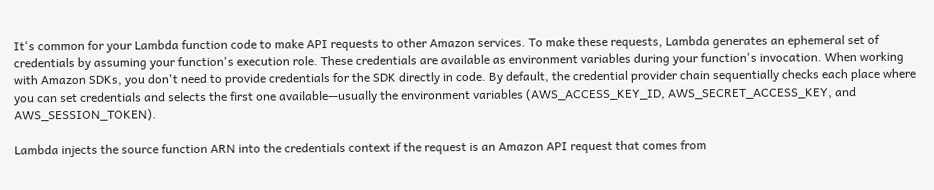It's common for your Lambda function code to make API requests to other Amazon services. To make these requests, Lambda generates an ephemeral set of credentials by assuming your function's execution role. These credentials are available as environment variables during your function's invocation. When working with Amazon SDKs, you don't need to provide credentials for the SDK directly in code. By default, the credential provider chain sequentially checks each place where you can set credentials and selects the first one available—usually the environment variables (AWS_ACCESS_KEY_ID, AWS_SECRET_ACCESS_KEY, and AWS_SESSION_TOKEN).

Lambda injects the source function ARN into the credentials context if the request is an Amazon API request that comes from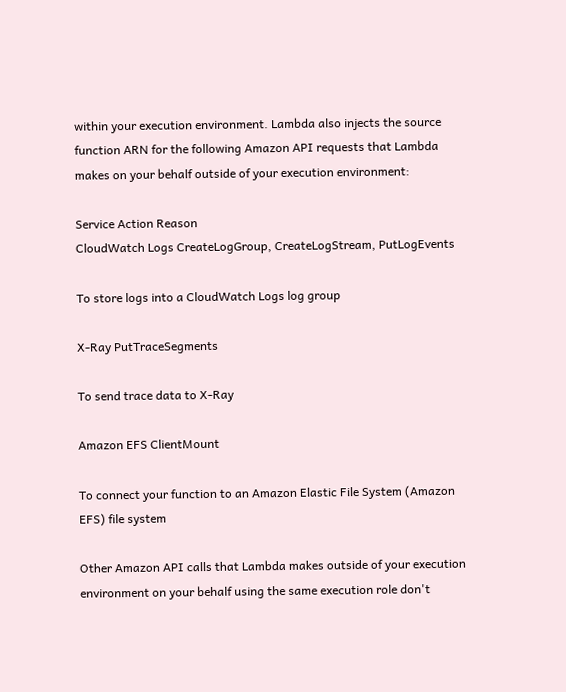within your execution environment. Lambda also injects the source function ARN for the following Amazon API requests that Lambda makes on your behalf outside of your execution environment:

Service Action Reason
CloudWatch Logs CreateLogGroup, CreateLogStream, PutLogEvents

To store logs into a CloudWatch Logs log group

X-Ray PutTraceSegments

To send trace data to X-Ray

Amazon EFS ClientMount

To connect your function to an Amazon Elastic File System (Amazon EFS) file system

Other Amazon API calls that Lambda makes outside of your execution environment on your behalf using the same execution role don't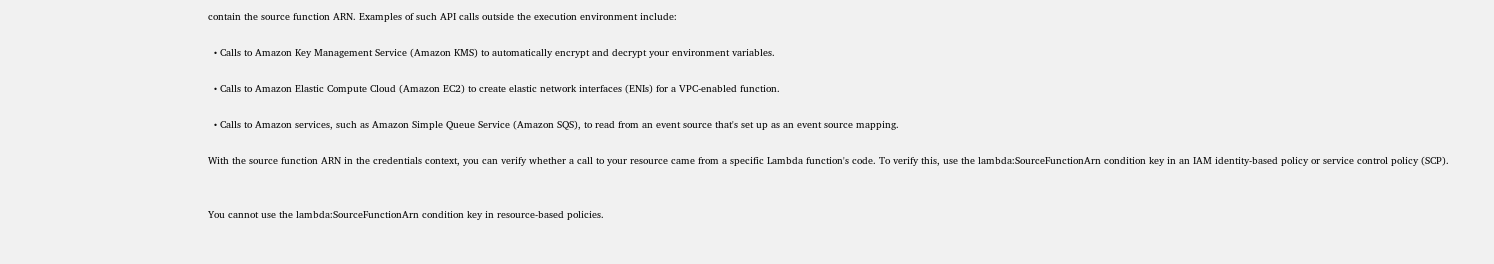contain the source function ARN. Examples of such API calls outside the execution environment include:

  • Calls to Amazon Key Management Service (Amazon KMS) to automatically encrypt and decrypt your environment variables.

  • Calls to Amazon Elastic Compute Cloud (Amazon EC2) to create elastic network interfaces (ENIs) for a VPC-enabled function.

  • Calls to Amazon services, such as Amazon Simple Queue Service (Amazon SQS), to read from an event source that's set up as an event source mapping.

With the source function ARN in the credentials context, you can verify whether a call to your resource came from a specific Lambda function's code. To verify this, use the lambda:SourceFunctionArn condition key in an IAM identity-based policy or service control policy (SCP).


You cannot use the lambda:SourceFunctionArn condition key in resource-based policies.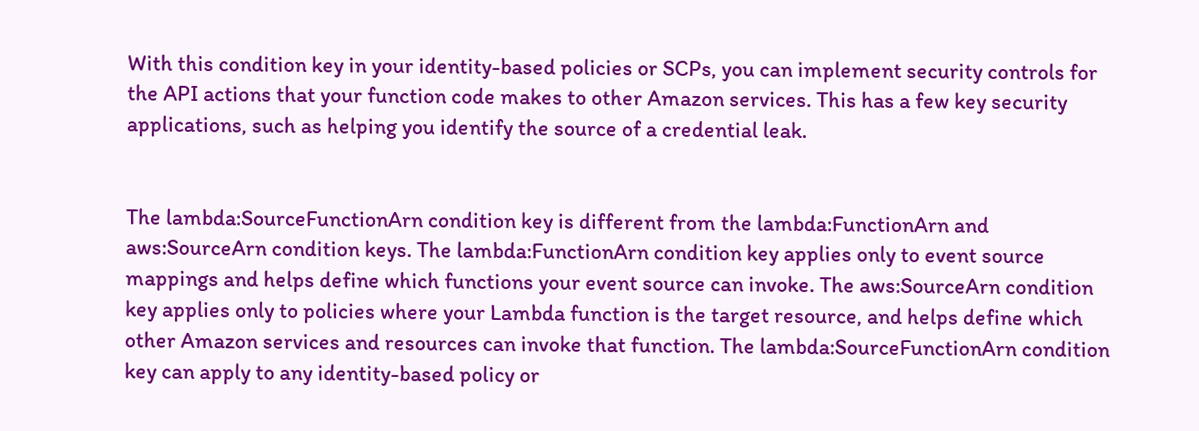With this condition key in your identity-based policies or SCPs, you can implement security controls for the API actions that your function code makes to other Amazon services. This has a few key security applications, such as helping you identify the source of a credential leak.


The lambda:SourceFunctionArn condition key is different from the lambda:FunctionArn and aws:SourceArn condition keys. The lambda:FunctionArn condition key applies only to event source mappings and helps define which functions your event source can invoke. The aws:SourceArn condition key applies only to policies where your Lambda function is the target resource, and helps define which other Amazon services and resources can invoke that function. The lambda:SourceFunctionArn condition key can apply to any identity-based policy or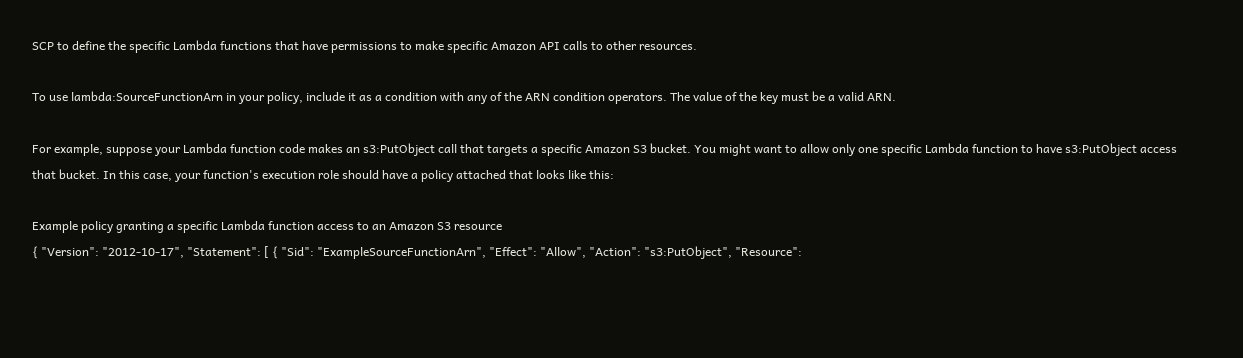SCP to define the specific Lambda functions that have permissions to make specific Amazon API calls to other resources.

To use lambda:SourceFunctionArn in your policy, include it as a condition with any of the ARN condition operators. The value of the key must be a valid ARN.

For example, suppose your Lambda function code makes an s3:PutObject call that targets a specific Amazon S3 bucket. You might want to allow only one specific Lambda function to have s3:PutObject access that bucket. In this case, your function's execution role should have a policy attached that looks like this:

Example policy granting a specific Lambda function access to an Amazon S3 resource
{ "Version": "2012-10-17", "Statement": [ { "Sid": "ExampleSourceFunctionArn", "Effect": "Allow", "Action": "s3:PutObject", "Resource":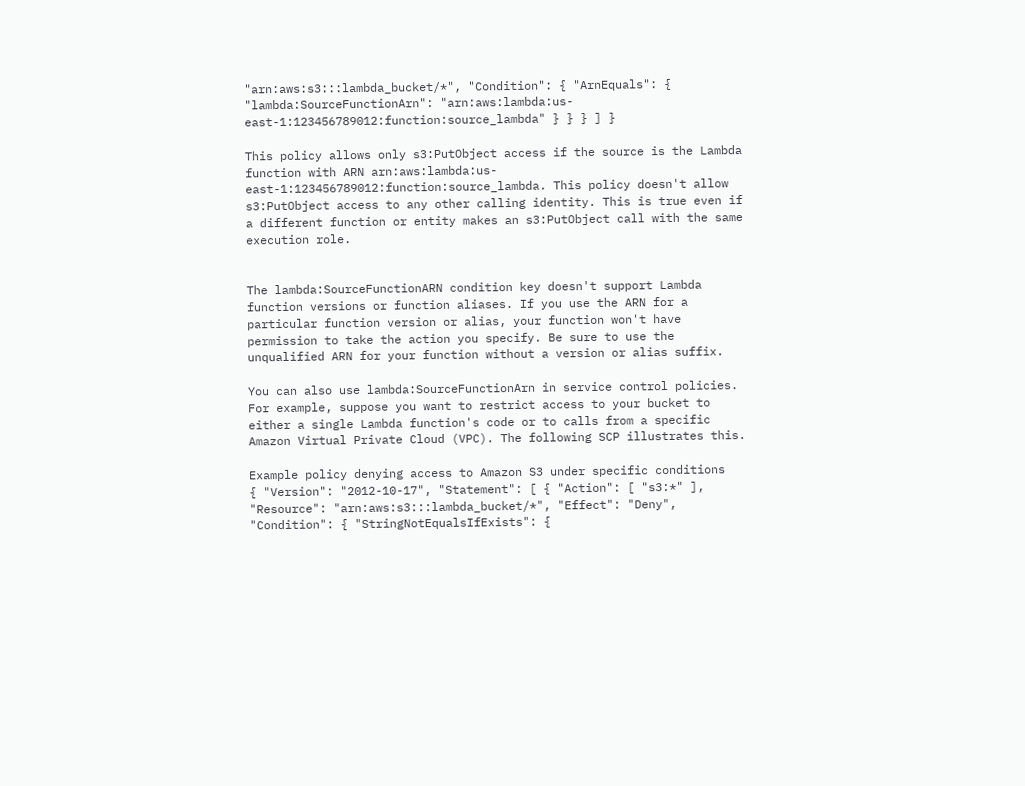"arn:aws:s3:::lambda_bucket/*", "Condition": { "ArnEquals": { "lambda:SourceFunctionArn": "arn:aws:lambda:us-east-1:123456789012:function:source_lambda" } } } ] }

This policy allows only s3:PutObject access if the source is the Lambda function with ARN arn:aws:lambda:us-east-1:123456789012:function:source_lambda. This policy doesn't allow s3:PutObject access to any other calling identity. This is true even if a different function or entity makes an s3:PutObject call with the same execution role.


The lambda:SourceFunctionARN condition key doesn't support Lambda function versions or function aliases. If you use the ARN for a particular function version or alias, your function won't have permission to take the action you specify. Be sure to use the unqualified ARN for your function without a version or alias suffix.

You can also use lambda:SourceFunctionArn in service control policies. For example, suppose you want to restrict access to your bucket to either a single Lambda function's code or to calls from a specific Amazon Virtual Private Cloud (VPC). The following SCP illustrates this.

Example policy denying access to Amazon S3 under specific conditions
{ "Version": "2012-10-17", "Statement": [ { "Action": [ "s3:*" ], "Resource": "arn:aws:s3:::lambda_bucket/*", "Effect": "Deny", "Condition": { "StringNotEqualsIfExists": {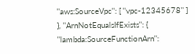"aws:SourceVpc": [ "vpc-12345678" ] }, "ArnNotEqualsIfExists": { "lambda:SourceFunctionArn":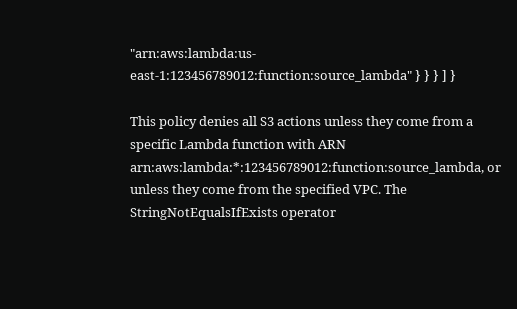"arn:aws:lambda:us-east-1:123456789012:function:source_lambda" } } } ] }

This policy denies all S3 actions unless they come from a specific Lambda function with ARN arn:aws:lambda:*:123456789012:function:source_lambda, or unless they come from the specified VPC. The StringNotEqualsIfExists operator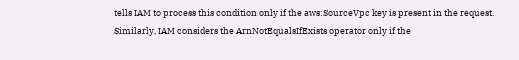tells IAM to process this condition only if the aws:SourceVpc key is present in the request. Similarly, IAM considers the ArnNotEqualsIfExists operator only if the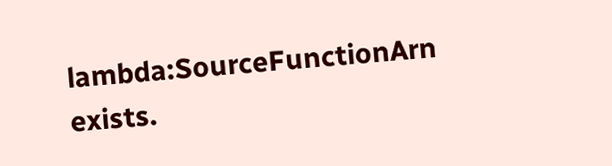lambda:SourceFunctionArn exists.